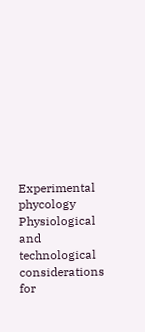Experimental phycology
Physiological and technological considerations for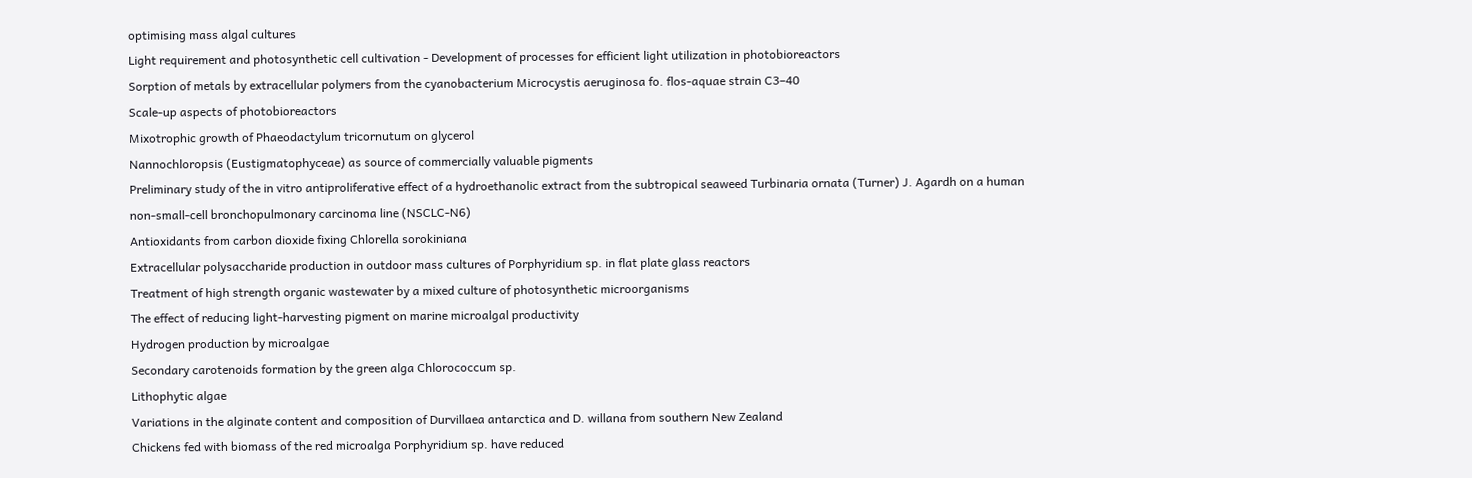optimising mass algal cultures
Light requirement and photosynthetic cell cultivation - Development of processes for efficient light utilization in photobioreactors
Sorption of metals by extracellular polymers from the cyanobacterium Microcystis aeruginosa fo. flos-aquae strain C3–40
Scale-up aspects of photobioreactors
Mixotrophic growth of Phaeodactylum tricornutum on glycerol
Nannochloropsis (Eustigmatophyceae) as source of commercially valuable pigments
Preliminary study of the in vitro antiproliferative effect of a hydroethanolic extract from the subtropical seaweed Turbinaria ornata (Turner) J. Agardh on a human non-small-cell bronchopulmonary carcinoma line (NSCLC-N6)
Antioxidants from carbon dioxide fixing Chlorella sorokiniana
Extracellular polysaccharide production in outdoor mass cultures of Porphyridium sp. in flat plate glass reactors
Treatment of high strength organic wastewater by a mixed culture of photosynthetic microorganisms
The effect of reducing light-harvesting pigment on marine microalgal productivity
Hydrogen production by microalgae
Secondary carotenoids formation by the green alga Chlorococcum sp.
Lithophytic algae
Variations in the alginate content and composition of Durvillaea antarctica and D. willana from southern New Zealand
Chickens fed with biomass of the red microalga Porphyridium sp. have reduced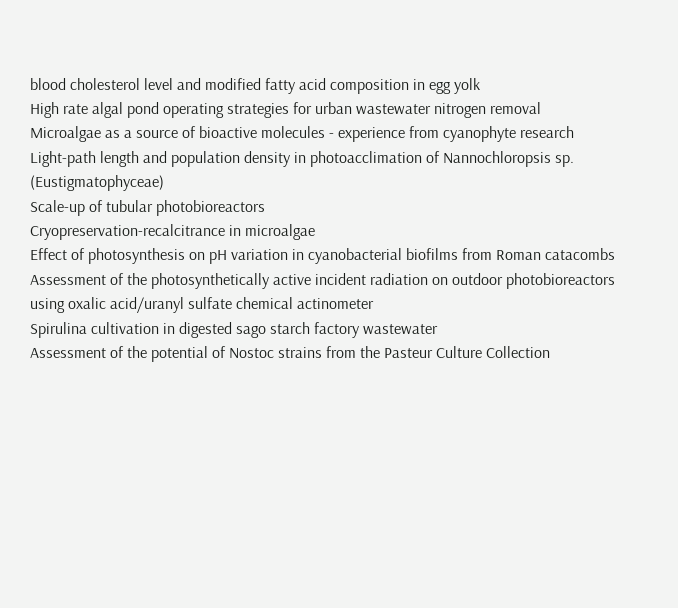blood cholesterol level and modified fatty acid composition in egg yolk
High rate algal pond operating strategies for urban wastewater nitrogen removal
Microalgae as a source of bioactive molecules - experience from cyanophyte research
Light-path length and population density in photoacclimation of Nannochloropsis sp. (Eustigmatophyceae)
Scale-up of tubular photobioreactors
Cryopreservation-recalcitrance in microalgae
Effect of photosynthesis on pH variation in cyanobacterial biofilms from Roman catacombs
Assessment of the photosynthetically active incident radiation on outdoor photobioreactors using oxalic acid/uranyl sulfate chemical actinometer
Spirulina cultivation in digested sago starch factory wastewater
Assessment of the potential of Nostoc strains from the Pasteur Culture Collection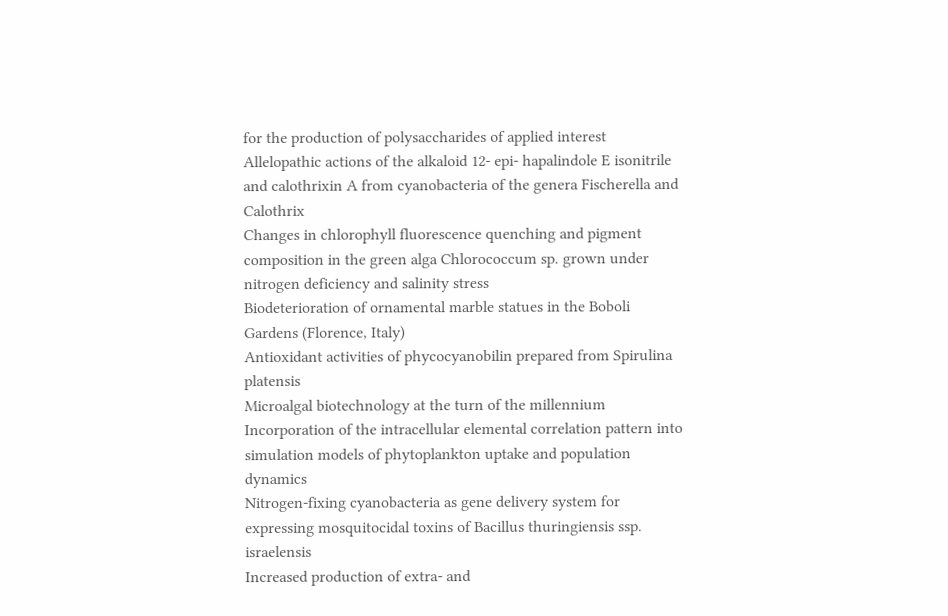for the production of polysaccharides of applied interest
Allelopathic actions of the alkaloid 12- epi- hapalindole E isonitrile and calothrixin A from cyanobacteria of the genera Fischerella and Calothrix
Changes in chlorophyll fluorescence quenching and pigment composition in the green alga Chlorococcum sp. grown under nitrogen deficiency and salinity stress
Biodeterioration of ornamental marble statues in the Boboli Gardens (Florence, Italy)
Antioxidant activities of phycocyanobilin prepared from Spirulina platensis
Microalgal biotechnology at the turn of the millennium
Incorporation of the intracellular elemental correlation pattern into simulation models of phytoplankton uptake and population dynamics
Nitrogen-fixing cyanobacteria as gene delivery system for expressing mosquitocidal toxins of Bacillus thuringiensis ssp. israelensis
Increased production of extra- and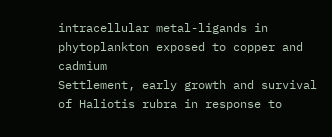intracellular metal-ligands in phytoplankton exposed to copper and cadmium
Settlement, early growth and survival of Haliotis rubra in response to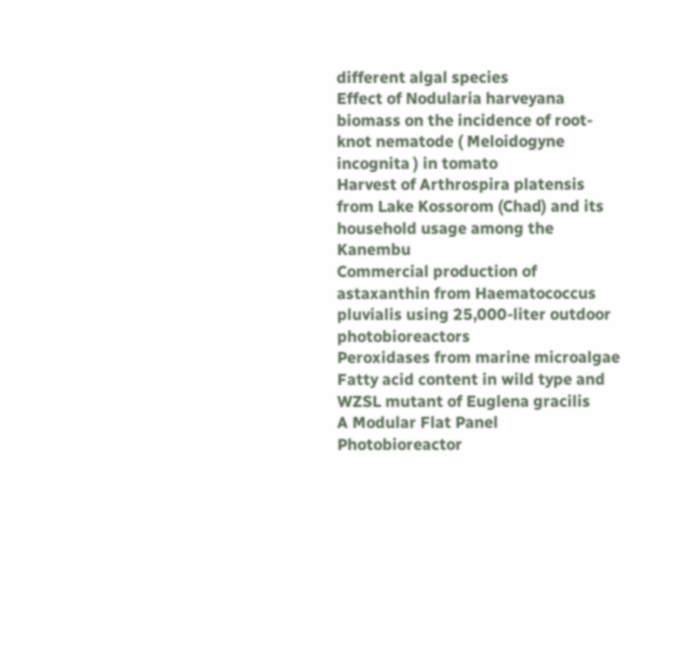different algal species
Effect of Nodularia harveyana biomass on the incidence of root-knot nematode ( Meloidogyne incognita ) in tomato
Harvest of Arthrospira platensis from Lake Kossorom (Chad) and its household usage among the Kanembu
Commercial production of astaxanthin from Haematococcus pluvialis using 25,000-liter outdoor photobioreactors
Peroxidases from marine microalgae
Fatty acid content in wild type and WZSL mutant of Euglena gracilis
A Modular Flat Panel Photobioreactor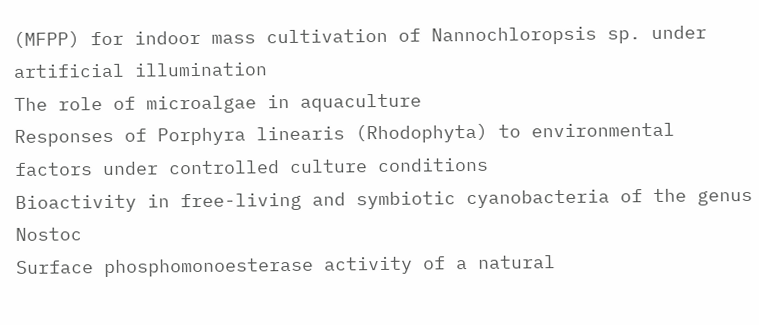(MFPP) for indoor mass cultivation of Nannochloropsis sp. under artificial illumination
The role of microalgae in aquaculture
Responses of Porphyra linearis (Rhodophyta) to environmental factors under controlled culture conditions
Bioactivity in free-living and symbiotic cyanobacteria of the genus Nostoc
Surface phosphomonoesterase activity of a natural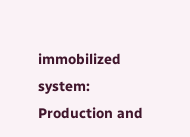immobilized system:
Production and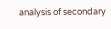analysis of secondary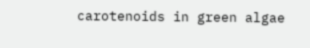carotenoids in green algae